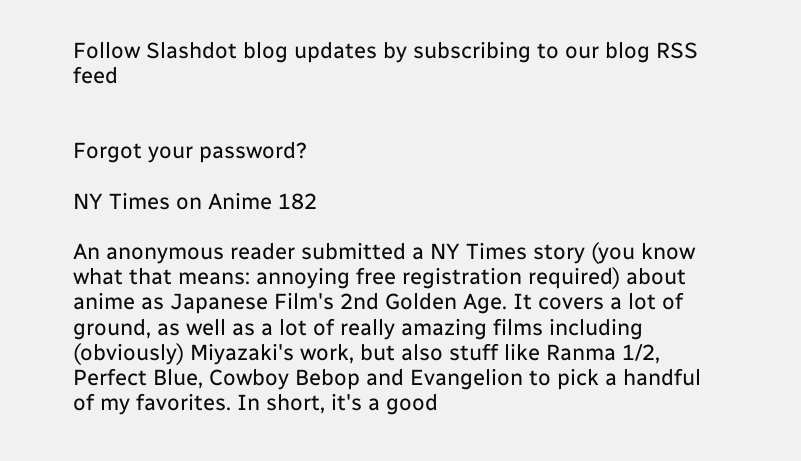Follow Slashdot blog updates by subscribing to our blog RSS feed


Forgot your password?

NY Times on Anime 182

An anonymous reader submitted a NY Times story (you know what that means: annoying free registration required) about anime as Japanese Film's 2nd Golden Age. It covers a lot of ground, as well as a lot of really amazing films including (obviously) Miyazaki's work, but also stuff like Ranma 1/2, Perfect Blue, Cowboy Bebop and Evangelion to pick a handful of my favorites. In short, it's a good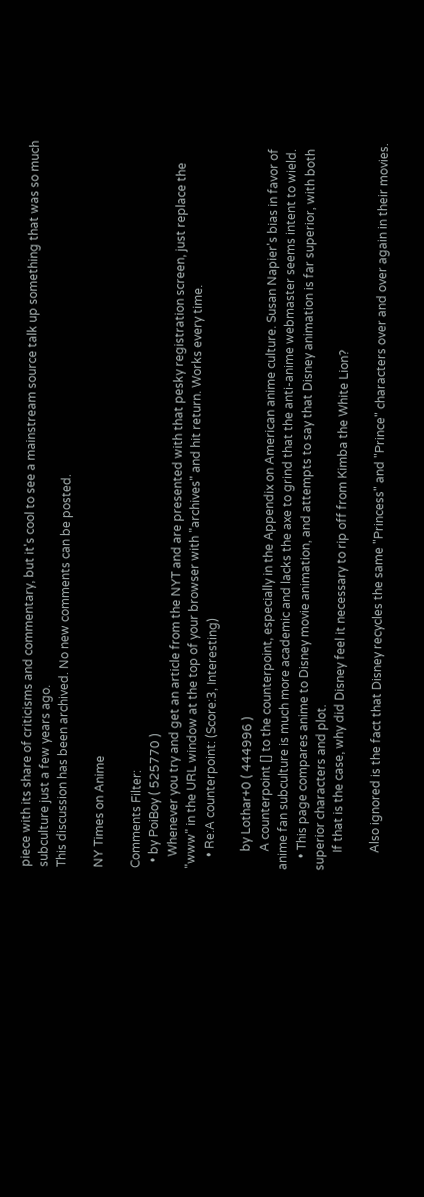piece with its share of criticisms and commentary, but it's cool to see a mainstream source talk up something that was so much subculture just a few years ago.
This discussion has been archived. No new comments can be posted.

NY Times on Anime

Comments Filter:
  • by PoiBoy ( 525770 )
    Whenever you try and get an article from the NYT and are presented with that pesky registration screen, just replace the "www" in the URL window at the top of your browser with "archives" and hit return. Works every time.
    • Re:A counterpoint: (Score:3, Interesting)

      by Lothar+0 ( 444996 )
      A counterpoint [] to the counterpoint, especially in the Appendix on American anime culture. Susan Napier's bias in favor of anime fan subculture is much more academic and lacks the axe to grind that the anti-anime webmaster seems intent to wield.
    • This page compares anime to Disney movie animation, and attempts to say that Disney animation is far superior, with both superior characters and plot.
      If that is the case, why did Disney feel it necessary to rip off from Kimba the White Lion?

      Also ignored is the fact that Disney recycles the same "Princess" and "Prince" characters over and over again in their movies.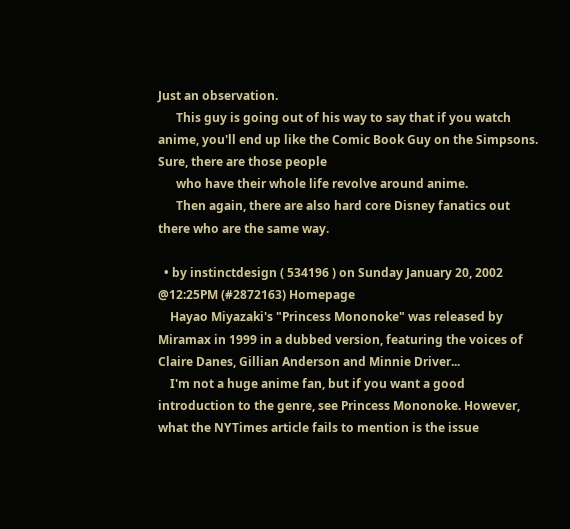Just an observation.
      This guy is going out of his way to say that if you watch anime, you'll end up like the Comic Book Guy on the Simpsons. Sure, there are those people
      who have their whole life revolve around anime.
      Then again, there are also hard core Disney fanatics out there who are the same way.

  • by instinctdesign ( 534196 ) on Sunday January 20, 2002 @12:25PM (#2872163) Homepage
    Hayao Miyazaki's "Princess Mononoke" was released by Miramax in 1999 in a dubbed version, featuring the voices of Claire Danes, Gillian Anderson and Minnie Driver...
    I'm not a huge anime fan, but if you want a good introduction to the genre, see Princess Mononoke. However, what the NYTimes article fails to mention is the issue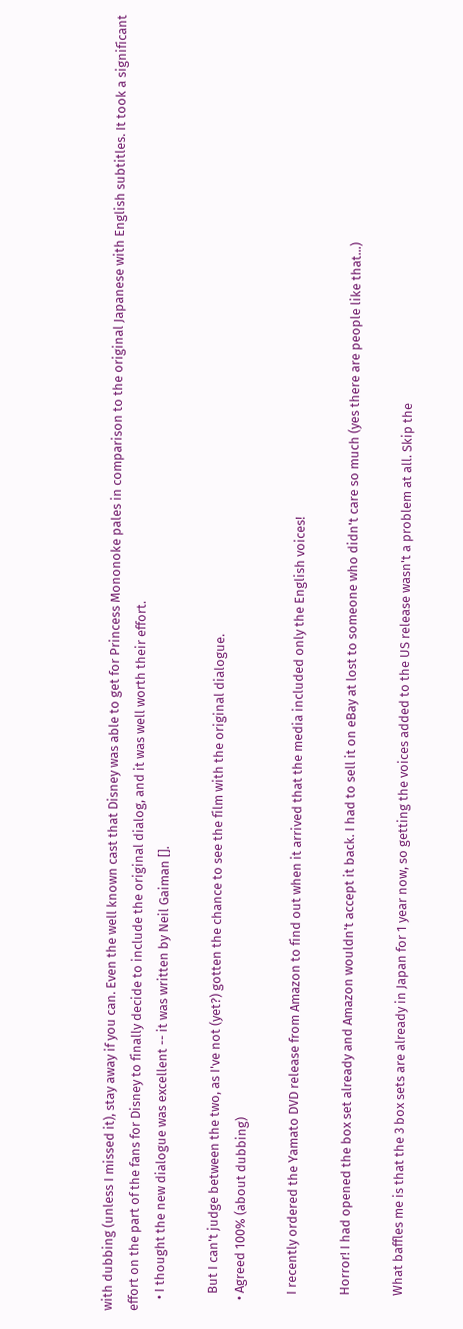with dubbing (unless I missed it), stay away if you can. Even the well known cast that Disney was able to get for Princess Mononoke pales in comparison to the original Japanese with English subtitles. It took a significant effort on the part of the fans for Disney to finally decide to include the original dialog, and it was well worth their effort.
    • I thought the new dialogue was excellent -- it was written by Neil Gaiman [].

      But I can't judge between the two, as I've not (yet?) gotten the chance to see the film with the original dialogue.
    • Agreed 100% (about dubbing)

      I recently ordered the Yamato DVD release from Amazon to find out when it arrived that the media included only the English voices!

      Horror! I had opened the box set already and Amazon wouldn't accept it back. I had to sell it on eBay at lost to someone who didn't care so much (yes there are people like that...)

      What baffles me is that the 3 box sets are already in Japan for 1 year now, so getting the voices added to the US release wasn't a problem at all. Skip the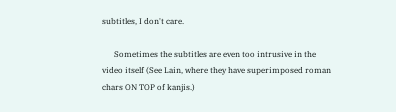subtitles, I don't care.

      Sometimes the subtitles are even too intrusive in the video itself (See Lain, where they have superimposed roman chars ON TOP of kanjis.)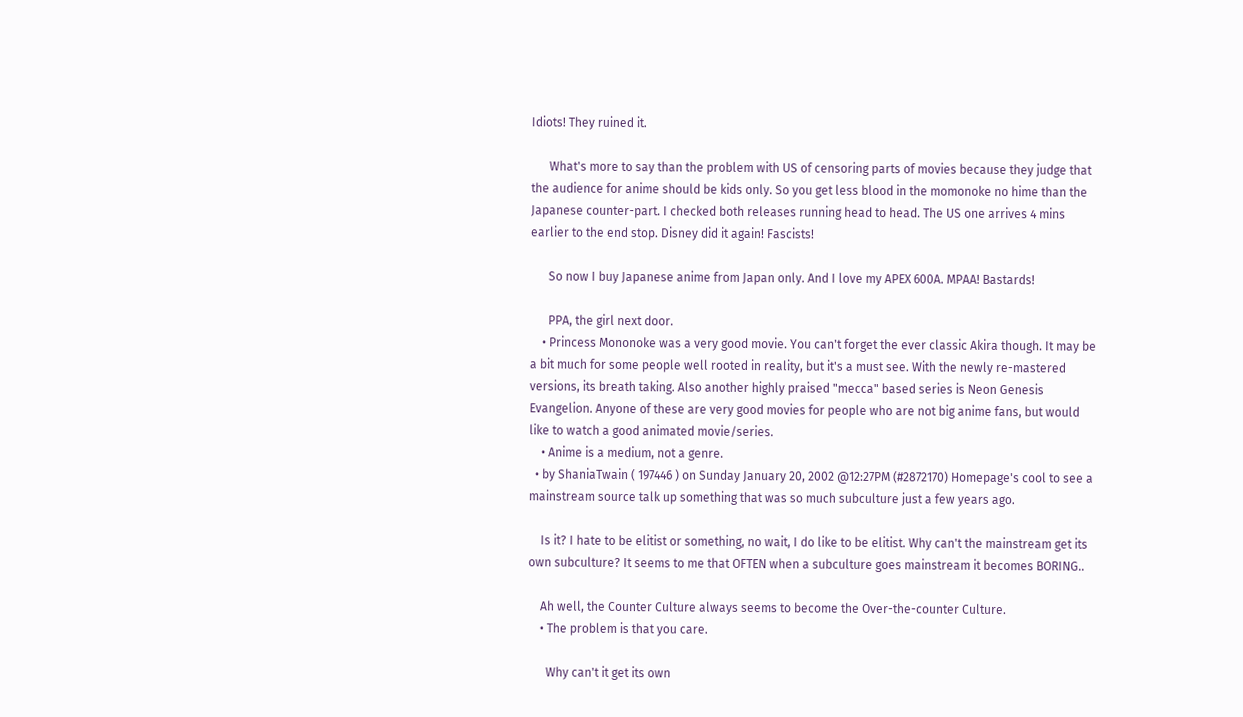Idiots! They ruined it.

      What's more to say than the problem with US of censoring parts of movies because they judge that the audience for anime should be kids only. So you get less blood in the momonoke no hime than the Japanese counter-part. I checked both releases running head to head. The US one arrives 4 mins earlier to the end stop. Disney did it again! Fascists!

      So now I buy Japanese anime from Japan only. And I love my APEX 600A. MPAA! Bastards!

      PPA, the girl next door.
    • Princess Mononoke was a very good movie. You can't forget the ever classic Akira though. It may be a bit much for some people well rooted in reality, but it's a must see. With the newly re-mastered versions, its breath taking. Also another highly praised "mecca" based series is Neon Genesis Evangelion. Anyone of these are very good movies for people who are not big anime fans, but would like to watch a good animated movie/series.
    • Anime is a medium, not a genre.
  • by ShaniaTwain ( 197446 ) on Sunday January 20, 2002 @12:27PM (#2872170) Homepage's cool to see a mainstream source talk up something that was so much subculture just a few years ago.

    Is it? I hate to be elitist or something, no wait, I do like to be elitist. Why can't the mainstream get its own subculture? It seems to me that OFTEN when a subculture goes mainstream it becomes BORING..

    Ah well, the Counter Culture always seems to become the Over-the-counter Culture.
    • The problem is that you care.

      Why can't it get its own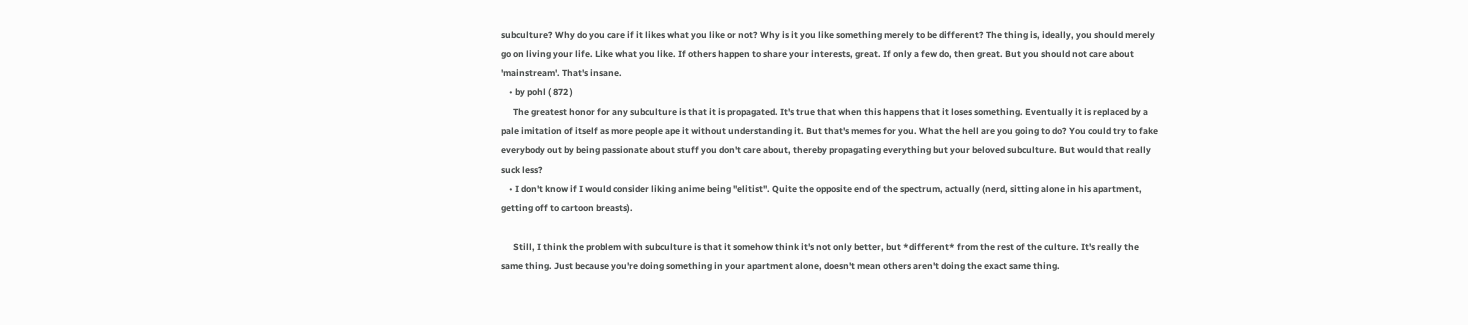subculture? Why do you care if it likes what you like or not? Why is it you like something merely to be different? The thing is, ideally, you should merely go on living your life. Like what you like. If others happen to share your interests, great. If only a few do, then great. But you should not care about 'mainstream'. That's insane.
    • by pohl ( 872 )
      The greatest honor for any subculture is that it is propagated. It's true that when this happens that it loses something. Eventually it is replaced by a pale imitation of itself as more people ape it without understanding it. But that's memes for you. What the hell are you going to do? You could try to fake everybody out by being passionate about stuff you don't care about, thereby propagating everything but your beloved subculture. But would that really suck less?
    • I don't know if I would consider liking anime being "elitist". Quite the opposite end of the spectrum, actually (nerd, sitting alone in his apartment, getting off to cartoon breasts).

      Still, I think the problem with subculture is that it somehow think it's not only better, but *different* from the rest of the culture. It's really the same thing. Just because you're doing something in your apartment alone, doesn't mean others aren't doing the exact same thing.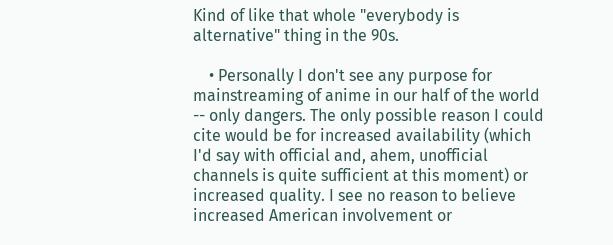Kind of like that whole "everybody is alternative" thing in the 90s.

    • Personally I don't see any purpose for mainstreaming of anime in our half of the world -- only dangers. The only possible reason I could cite would be for increased availability (which I'd say with official and, ahem, unofficial channels is quite sufficient at this moment) or increased quality. I see no reason to believe increased American involvement or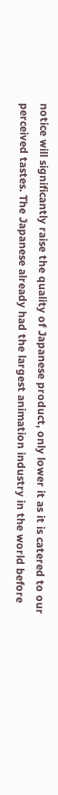notice will significantly raise the quality of Japanese product, only lower it as it is catered to our perceived tastes. The Japanese already had the largest animation industry in the world before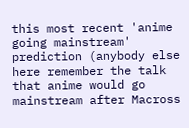this most recent 'anime going mainstream' prediction (anybody else here remember the talk that anime would go mainstream after Macross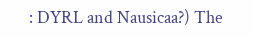: DYRL and Nausicaa?) The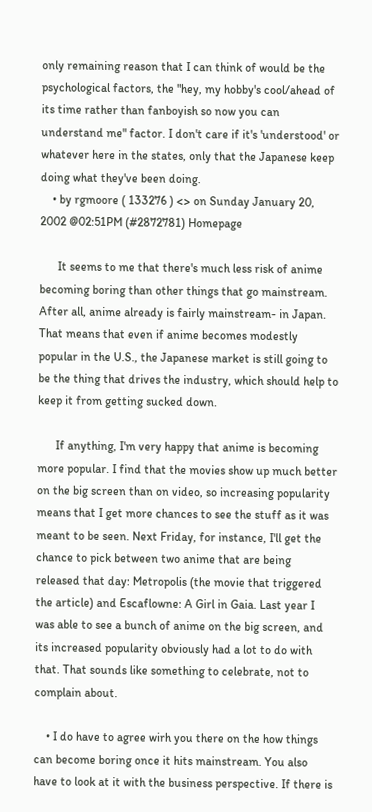only remaining reason that I can think of would be the psychological factors, the "hey, my hobby's cool/ahead of its time rather than fanboyish so now you can understand me" factor. I don't care if it's 'understood' or whatever here in the states, only that the Japanese keep doing what they've been doing.
    • by rgmoore ( 133276 ) <> on Sunday January 20, 2002 @02:51PM (#2872781) Homepage

      It seems to me that there's much less risk of anime becoming boring than other things that go mainstream. After all, anime already is fairly mainstream- in Japan. That means that even if anime becomes modestly popular in the U.S., the Japanese market is still going to be the thing that drives the industry, which should help to keep it from getting sucked down.

      If anything, I'm very happy that anime is becoming more popular. I find that the movies show up much better on the big screen than on video, so increasing popularity means that I get more chances to see the stuff as it was meant to be seen. Next Friday, for instance, I'll get the chance to pick between two anime that are being released that day: Metropolis (the movie that triggered the article) and Escaflowne: A Girl in Gaia. Last year I was able to see a bunch of anime on the big screen, and its increased popularity obviously had a lot to do with that. That sounds like something to celebrate, not to complain about.

    • I do have to agree wirh you there on the how things can become boring once it hits mainstream. You also have to look at it with the business perspective. If there is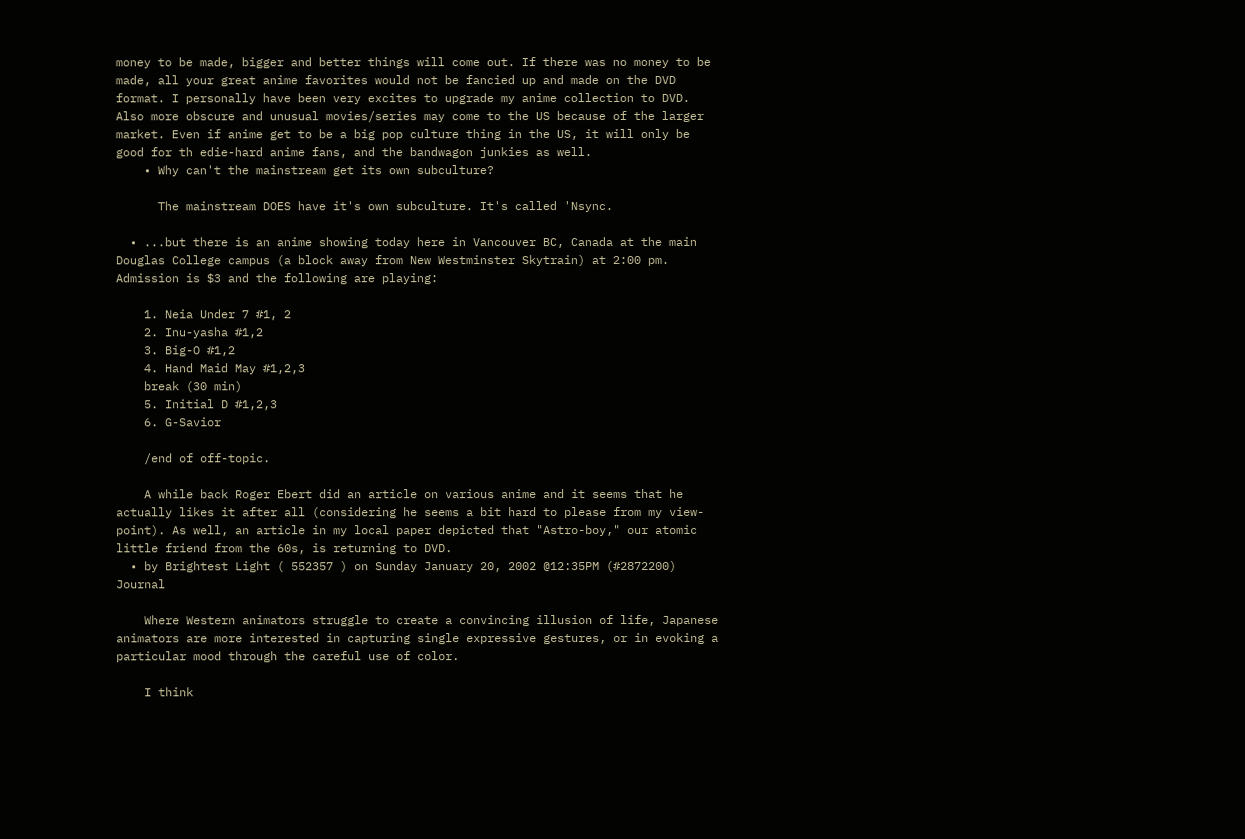money to be made, bigger and better things will come out. If there was no money to be made, all your great anime favorites would not be fancied up and made on the DVD format. I personally have been very excites to upgrade my anime collection to DVD. Also more obscure and unusual movies/series may come to the US because of the larger market. Even if anime get to be a big pop culture thing in the US, it will only be good for th edie-hard anime fans, and the bandwagon junkies as well.
    • Why can't the mainstream get its own subculture?

      The mainstream DOES have it's own subculture. It's called 'Nsync.

  • ...but there is an anime showing today here in Vancouver BC, Canada at the main Douglas College campus (a block away from New Westminster Skytrain) at 2:00 pm. Admission is $3 and the following are playing:

    1. Neia Under 7 #1, 2
    2. Inu-yasha #1,2
    3. Big-O #1,2
    4. Hand Maid May #1,2,3
    break (30 min)
    5. Initial D #1,2,3
    6. G-Savior

    /end of off-topic.

    A while back Roger Ebert did an article on various anime and it seems that he actually likes it after all (considering he seems a bit hard to please from my view-point). As well, an article in my local paper depicted that "Astro-boy," our atomic little friend from the 60s, is returning to DVD.
  • by Brightest Light ( 552357 ) on Sunday January 20, 2002 @12:35PM (#2872200) Journal

    Where Western animators struggle to create a convincing illusion of life, Japanese animators are more interested in capturing single expressive gestures, or in evoking a particular mood through the careful use of color.

    I think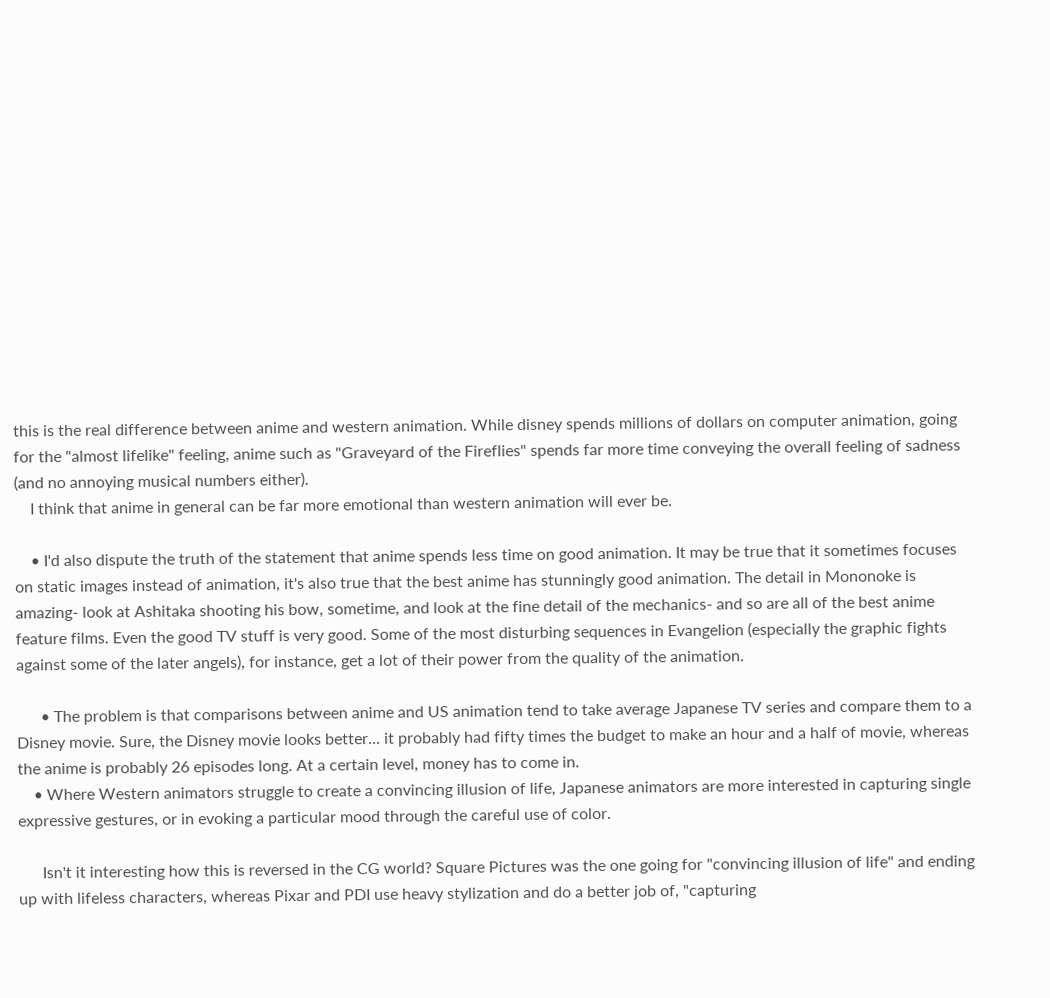this is the real difference between anime and western animation. While disney spends millions of dollars on computer animation, going for the "almost lifelike" feeling, anime such as "Graveyard of the Fireflies" spends far more time conveying the overall feeling of sadness (and no annoying musical numbers either).
    I think that anime in general can be far more emotional than western animation will ever be.

    • I'd also dispute the truth of the statement that anime spends less time on good animation. It may be true that it sometimes focuses on static images instead of animation, it's also true that the best anime has stunningly good animation. The detail in Mononoke is amazing- look at Ashitaka shooting his bow, sometime, and look at the fine detail of the mechanics- and so are all of the best anime feature films. Even the good TV stuff is very good. Some of the most disturbing sequences in Evangelion (especially the graphic fights against some of the later angels), for instance, get a lot of their power from the quality of the animation.

      • The problem is that comparisons between anime and US animation tend to take average Japanese TV series and compare them to a Disney movie. Sure, the Disney movie looks better... it probably had fifty times the budget to make an hour and a half of movie, whereas the anime is probably 26 episodes long. At a certain level, money has to come in.
    • Where Western animators struggle to create a convincing illusion of life, Japanese animators are more interested in capturing single expressive gestures, or in evoking a particular mood through the careful use of color.

      Isn't it interesting how this is reversed in the CG world? Square Pictures was the one going for "convincing illusion of life" and ending up with lifeless characters, whereas Pixar and PDI use heavy stylization and do a better job of, "capturing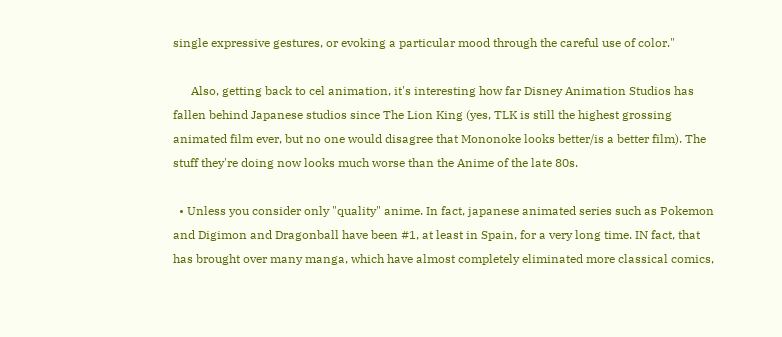single expressive gestures, or evoking a particular mood through the careful use of color."

      Also, getting back to cel animation, it's interesting how far Disney Animation Studios has fallen behind Japanese studios since The Lion King (yes, TLK is still the highest grossing animated film ever, but no one would disagree that Mononoke looks better/is a better film). The stuff they're doing now looks much worse than the Anime of the late 80s.

  • Unless you consider only "quality" anime. In fact, japanese animated series such as Pokemon and Digimon and Dragonball have been #1, at least in Spain, for a very long time. IN fact, that has brought over many manga, which have almost completely eliminated more classical comics,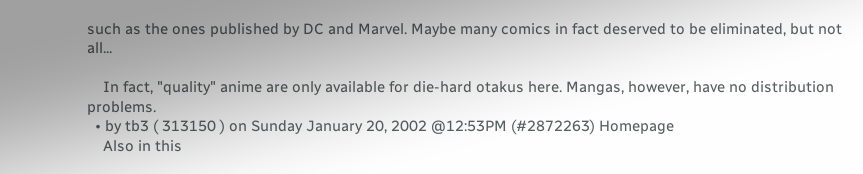such as the ones published by DC and Marvel. Maybe many comics in fact deserved to be eliminated, but not all...

    In fact, "quality" anime are only available for die-hard otakus here. Mangas, however, have no distribution problems.
  • by tb3 ( 313150 ) on Sunday January 20, 2002 @12:53PM (#2872263) Homepage
    Also in this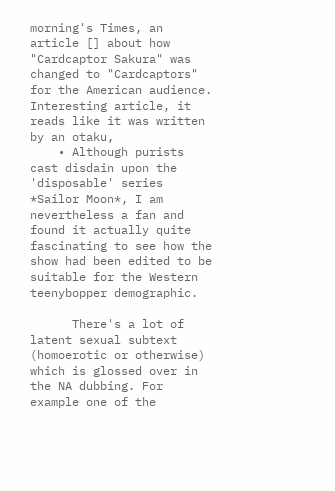morning's Times, an article [] about how "Cardcaptor Sakura" was changed to "Cardcaptors" for the American audience. Interesting article, it reads like it was written by an otaku,
    • Although purists cast disdain upon the 'disposable' series *Sailor Moon*, I am nevertheless a fan and found it actually quite fascinating to see how the show had been edited to be suitable for the Western teenybopper demographic.

      There's a lot of latent sexual subtext (homoerotic or otherwise) which is glossed over in the NA dubbing. For example one of the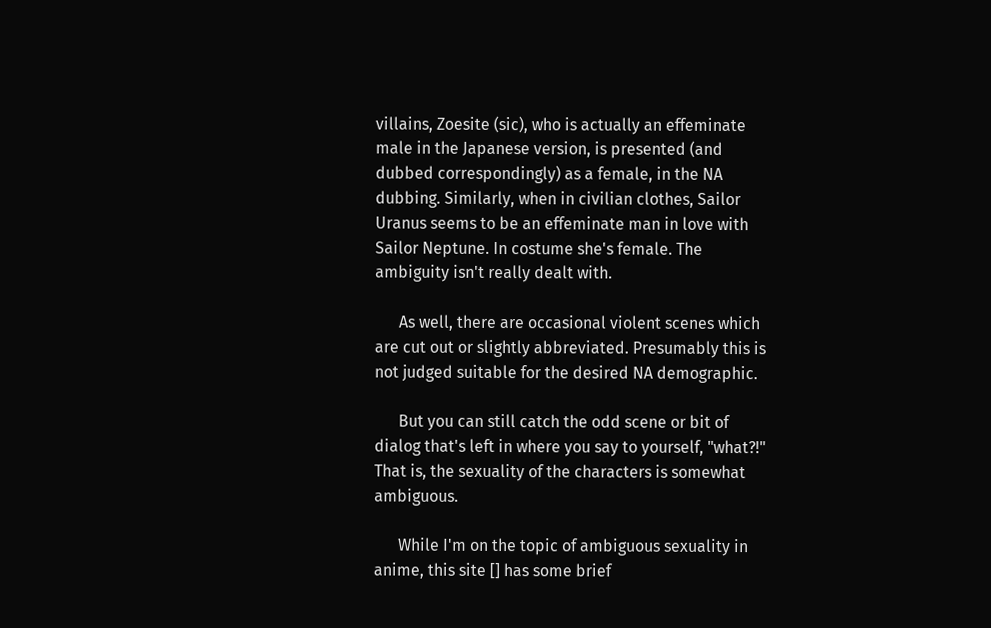villains, Zoesite (sic), who is actually an effeminate male in the Japanese version, is presented (and dubbed correspondingly) as a female, in the NA dubbing. Similarly, when in civilian clothes, Sailor Uranus seems to be an effeminate man in love with Sailor Neptune. In costume she's female. The ambiguity isn't really dealt with.

      As well, there are occasional violent scenes which are cut out or slightly abbreviated. Presumably this is not judged suitable for the desired NA demographic.

      But you can still catch the odd scene or bit of dialog that's left in where you say to yourself, "what?!" That is, the sexuality of the characters is somewhat ambiguous.

      While I'm on the topic of ambiguous sexuality in anime, this site [] has some brief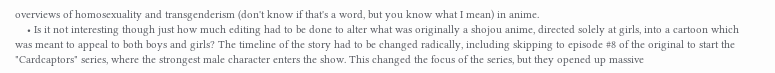overviews of homosexuality and transgenderism (don't know if that's a word, but you know what I mean) in anime.
    • Is it not interesting though just how much editing had to be done to alter what was originally a shojou anime, directed solely at girls, into a cartoon which was meant to appeal to both boys and girls? The timeline of the story had to be changed radically, including skipping to episode #8 of the original to start the "Cardcaptors" series, where the strongest male character enters the show. This changed the focus of the series, but they opened up massive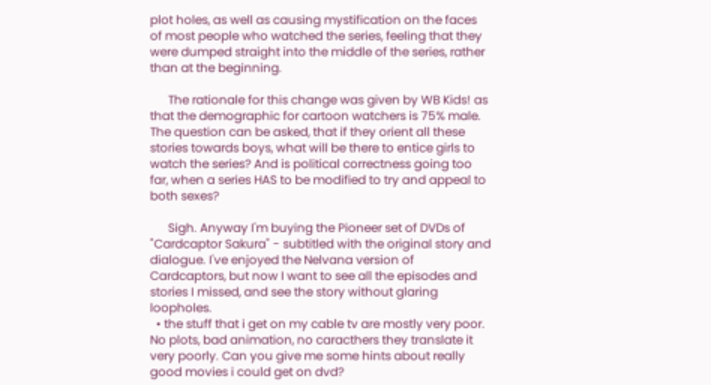plot holes, as well as causing mystification on the faces of most people who watched the series, feeling that they were dumped straight into the middle of the series, rather than at the beginning.

      The rationale for this change was given by WB Kids! as that the demographic for cartoon watchers is 75% male. The question can be asked, that if they orient all these stories towards boys, what will be there to entice girls to watch the series? And is political correctness going too far, when a series HAS to be modified to try and appeal to both sexes?

      Sigh. Anyway I'm buying the Pioneer set of DVDs of "Cardcaptor Sakura" - subtitled with the original story and dialogue. I've enjoyed the Nelvana version of Cardcaptors, but now I want to see all the episodes and stories I missed, and see the story without glaring loopholes.
  • the stuff that i get on my cable tv are mostly very poor. No plots, bad animation, no caracthers they translate it very poorly. Can you give me some hints about really good movies i could get on dvd?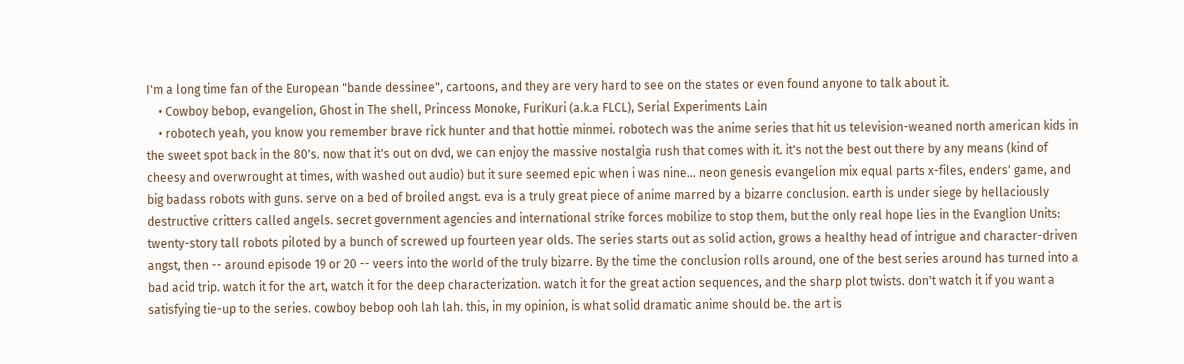I'm a long time fan of the European "bande dessinee", cartoons, and they are very hard to see on the states or even found anyone to talk about it.
    • Cowboy bebop, evangelion, Ghost in The shell, Princess Monoke, FuriKuri (a.k.a FLCL), Serial Experiments Lain
    • robotech yeah, you know you remember brave rick hunter and that hottie minmei. robotech was the anime series that hit us television-weaned north american kids in the sweet spot back in the 80's. now that it's out on dvd, we can enjoy the massive nostalgia rush that comes with it. it's not the best out there by any means (kind of cheesy and overwrought at times, with washed out audio) but it sure seemed epic when i was nine... neon genesis evangelion mix equal parts x-files, enders' game, and big badass robots with guns. serve on a bed of broiled angst. eva is a truly great piece of anime marred by a bizarre conclusion. earth is under siege by hellaciously destructive critters called angels. secret government agencies and international strike forces mobilize to stop them, but the only real hope lies in the Evanglion Units: twenty-story tall robots piloted by a bunch of screwed up fourteen year olds. The series starts out as solid action, grows a healthy head of intrigue and character-driven angst, then -- around episode 19 or 20 -- veers into the world of the truly bizarre. By the time the conclusion rolls around, one of the best series around has turned into a bad acid trip. watch it for the art, watch it for the deep characterization. watch it for the great action sequences, and the sharp plot twists. don't watch it if you want a satisfying tie-up to the series. cowboy bebop ooh lah lah. this, in my opinion, is what solid dramatic anime should be. the art is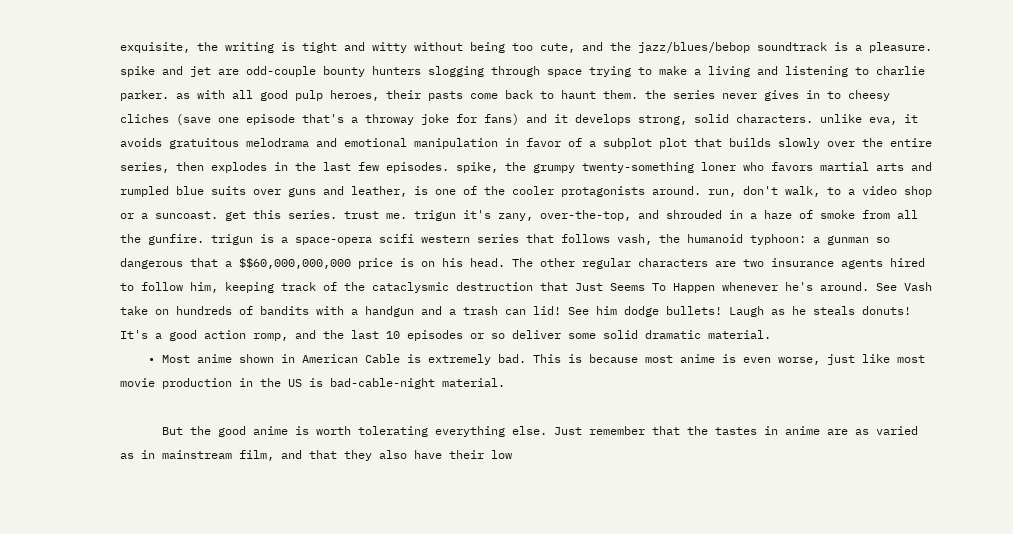exquisite, the writing is tight and witty without being too cute, and the jazz/blues/bebop soundtrack is a pleasure. spike and jet are odd-couple bounty hunters slogging through space trying to make a living and listening to charlie parker. as with all good pulp heroes, their pasts come back to haunt them. the series never gives in to cheesy cliches (save one episode that's a throway joke for fans) and it develops strong, solid characters. unlike eva, it avoids gratuitous melodrama and emotional manipulation in favor of a subplot plot that builds slowly over the entire series, then explodes in the last few episodes. spike, the grumpy twenty-something loner who favors martial arts and rumpled blue suits over guns and leather, is one of the cooler protagonists around. run, don't walk, to a video shop or a suncoast. get this series. trust me. trigun it's zany, over-the-top, and shrouded in a haze of smoke from all the gunfire. trigun is a space-opera scifi western series that follows vash, the humanoid typhoon: a gunman so dangerous that a $$60,000,000,000 price is on his head. The other regular characters are two insurance agents hired to follow him, keeping track of the cataclysmic destruction that Just Seems To Happen whenever he's around. See Vash take on hundreds of bandits with a handgun and a trash can lid! See him dodge bullets! Laugh as he steals donuts! It's a good action romp, and the last 10 episodes or so deliver some solid dramatic material.
    • Most anime shown in American Cable is extremely bad. This is because most anime is even worse, just like most movie production in the US is bad-cable-night material.

      But the good anime is worth tolerating everything else. Just remember that the tastes in anime are as varied as in mainstream film, and that they also have their low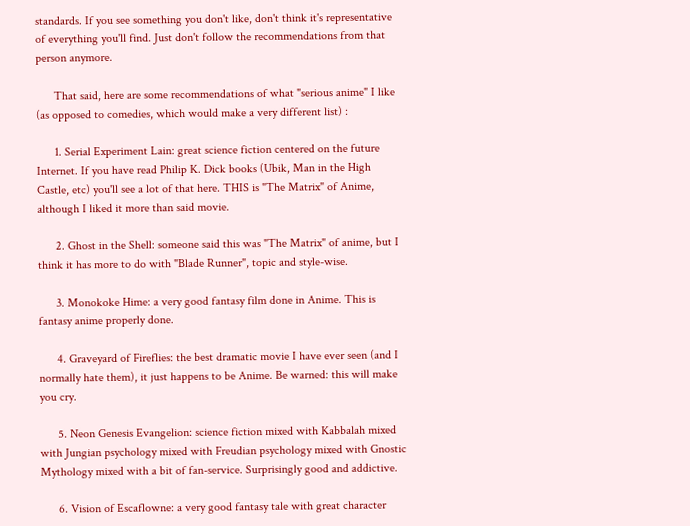standards. If you see something you don't like, don't think it's representative of everything you'll find. Just don't follow the recommendations from that person anymore.

      That said, here are some recommendations of what "serious anime" I like (as opposed to comedies, which would make a very different list) :

      1. Serial Experiment Lain: great science fiction centered on the future Internet. If you have read Philip K. Dick books (Ubik, Man in the High Castle, etc) you'll see a lot of that here. THIS is "The Matrix" of Anime, although I liked it more than said movie.

      2. Ghost in the Shell: someone said this was "The Matrix" of anime, but I think it has more to do with "Blade Runner", topic and style-wise.

      3. Monokoke Hime: a very good fantasy film done in Anime. This is fantasy anime properly done.

      4. Graveyard of Fireflies: the best dramatic movie I have ever seen (and I normally hate them), it just happens to be Anime. Be warned: this will make you cry.

      5. Neon Genesis Evangelion: science fiction mixed with Kabbalah mixed with Jungian psychology mixed with Freudian psychology mixed with Gnostic Mythology mixed with a bit of fan-service. Surprisingly good and addictive.

      6. Vision of Escaflowne: a very good fantasy tale with great character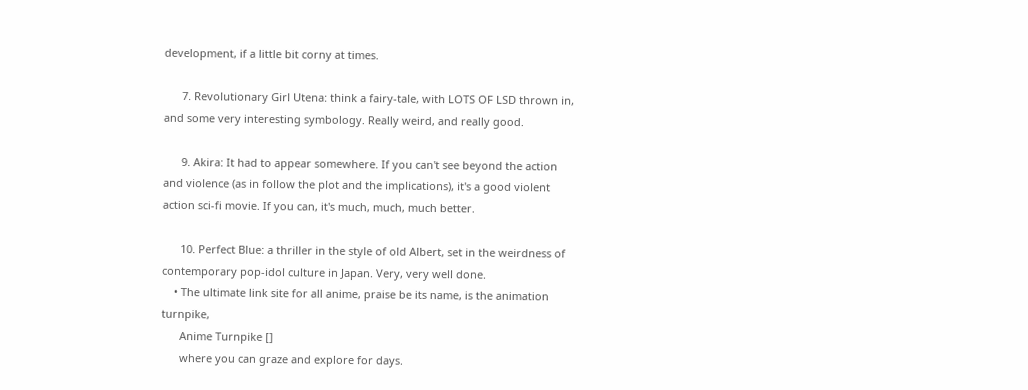development, if a little bit corny at times.

      7. Revolutionary Girl Utena: think a fairy-tale, with LOTS OF LSD thrown in, and some very interesting symbology. Really weird, and really good.

      9. Akira: It had to appear somewhere. If you can't see beyond the action and violence (as in follow the plot and the implications), it's a good violent action sci-fi movie. If you can, it's much, much, much better.

      10. Perfect Blue: a thriller in the style of old Albert, set in the weirdness of contemporary pop-idol culture in Japan. Very, very well done.
    • The ultimate link site for all anime, praise be its name, is the animation turnpike,
      Anime Turnpike []
      where you can graze and explore for days.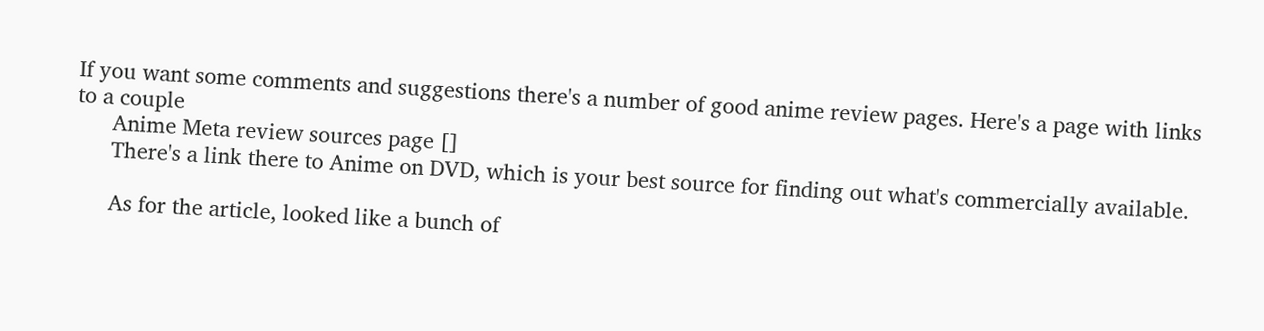If you want some comments and suggestions there's a number of good anime review pages. Here's a page with links to a couple
      Anime Meta review sources page []
      There's a link there to Anime on DVD, which is your best source for finding out what's commercially available.

      As for the article, looked like a bunch of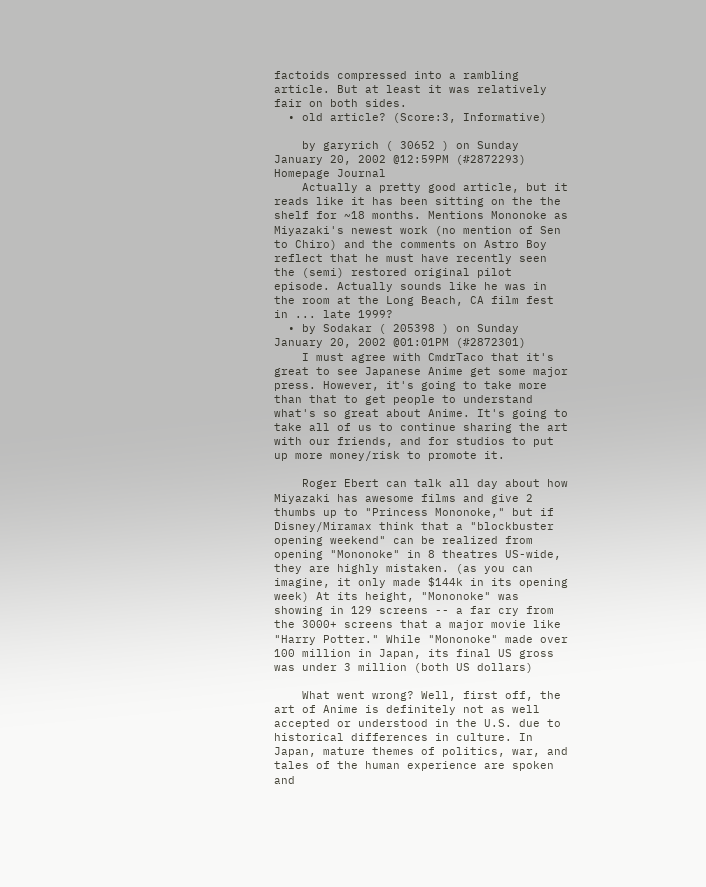factoids compressed into a rambling article. But at least it was relatively fair on both sides.
  • old article? (Score:3, Informative)

    by garyrich ( 30652 ) on Sunday January 20, 2002 @12:59PM (#2872293) Homepage Journal
    Actually a pretty good article, but it reads like it has been sitting on the the shelf for ~18 months. Mentions Mononoke as Miyazaki's newest work (no mention of Sen to Chiro) and the comments on Astro Boy reflect that he must have recently seen the (semi) restored original pilot episode. Actually sounds like he was in the room at the Long Beach, CA film fest in ... late 1999?
  • by Sodakar ( 205398 ) on Sunday January 20, 2002 @01:01PM (#2872301)
    I must agree with CmdrTaco that it's great to see Japanese Anime get some major press. However, it's going to take more than that to get people to understand what's so great about Anime. It's going to take all of us to continue sharing the art with our friends, and for studios to put up more money/risk to promote it.

    Roger Ebert can talk all day about how Miyazaki has awesome films and give 2 thumbs up to "Princess Mononoke," but if Disney/Miramax think that a "blockbuster opening weekend" can be realized from opening "Mononoke" in 8 theatres US-wide, they are highly mistaken. (as you can imagine, it only made $144k in its opening week) At its height, "Mononoke" was showing in 129 screens -- a far cry from the 3000+ screens that a major movie like "Harry Potter." While "Mononoke" made over 100 million in Japan, its final US gross was under 3 million (both US dollars)

    What went wrong? Well, first off, the art of Anime is definitely not as well accepted or understood in the U.S. due to historical differences in culture. In Japan, mature themes of politics, war, and tales of the human experience are spoken and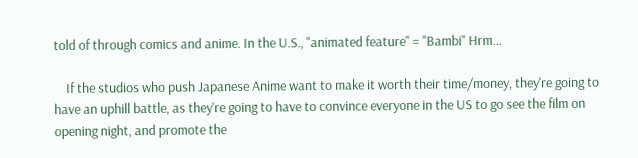told of through comics and anime. In the U.S., "animated feature" = "Bambi" Hrm...

    If the studios who push Japanese Anime want to make it worth their time/money, they're going to have an uphill battle, as they're going to have to convince everyone in the US to go see the film on opening night, and promote the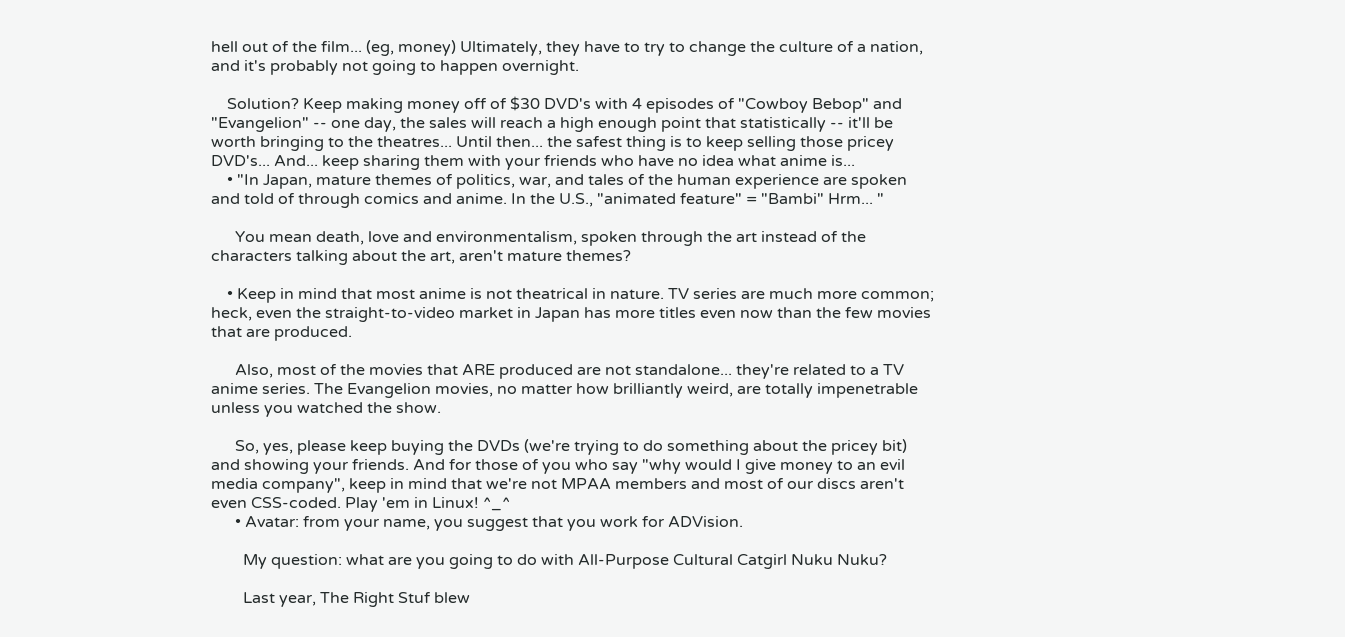hell out of the film... (eg, money) Ultimately, they have to try to change the culture of a nation, and it's probably not going to happen overnight.

    Solution? Keep making money off of $30 DVD's with 4 episodes of "Cowboy Bebop" and "Evangelion" -- one day, the sales will reach a high enough point that statistically -- it'll be worth bringing to the theatres... Until then... the safest thing is to keep selling those pricey DVD's... And... keep sharing them with your friends who have no idea what anime is...
    • "In Japan, mature themes of politics, war, and tales of the human experience are spoken and told of through comics and anime. In the U.S., "animated feature" = "Bambi" Hrm... "

      You mean death, love and environmentalism, spoken through the art instead of the characters talking about the art, aren't mature themes?

    • Keep in mind that most anime is not theatrical in nature. TV series are much more common; heck, even the straight-to-video market in Japan has more titles even now than the few movies that are produced.

      Also, most of the movies that ARE produced are not standalone... they're related to a TV anime series. The Evangelion movies, no matter how brilliantly weird, are totally impenetrable unless you watched the show.

      So, yes, please keep buying the DVDs (we're trying to do something about the pricey bit) and showing your friends. And for those of you who say "why would I give money to an evil media company", keep in mind that we're not MPAA members and most of our discs aren't even CSS-coded. Play 'em in Linux! ^_^
      • Avatar: from your name, you suggest that you work for ADVision.

        My question: what are you going to do with All-Purpose Cultural Catgirl Nuku Nuku?

        Last year, The Right Stuf blew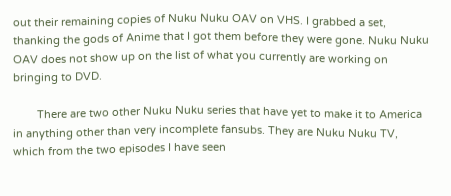out their remaining copies of Nuku Nuku OAV on VHS. I grabbed a set, thanking the gods of Anime that I got them before they were gone. Nuku Nuku OAV does not show up on the list of what you currently are working on bringing to DVD.

        There are two other Nuku Nuku series that have yet to make it to America in anything other than very incomplete fansubs. They are Nuku Nuku TV, which from the two episodes I have seen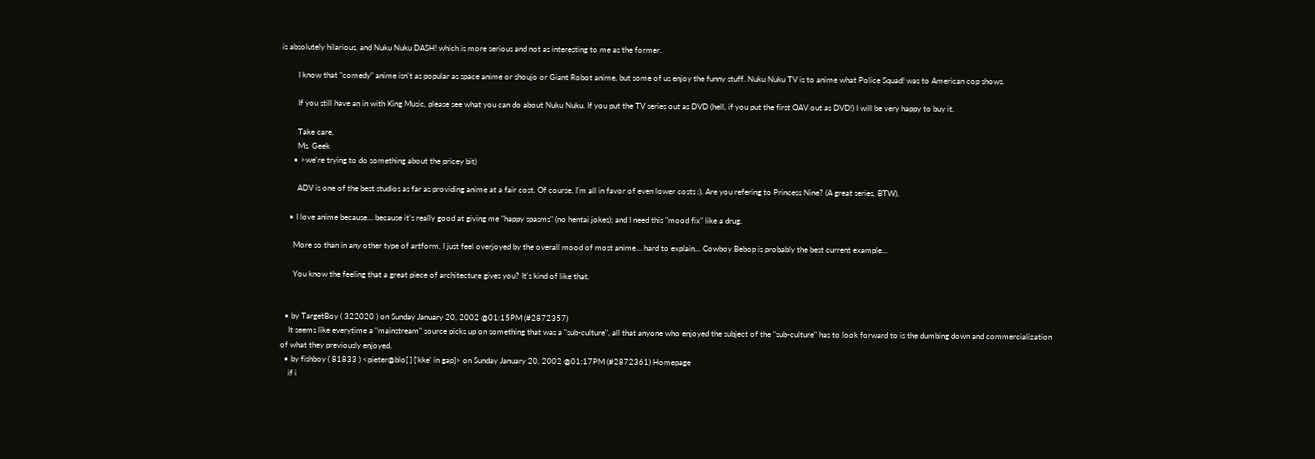is absolutely hilarious, and Nuku Nuku DASH! which is more serious and not as interesting to me as the former.

        I know that "comedy" anime isn't as popular as space anime or shoujo or Giant Robot anime, but some of us enjoy the funny stuff. Nuku Nuku TV is to anime what Police Squad! was to American cop shows.

        If you still have an in with King Music, please see what you can do about Nuku Nuku. If you put the TV series out as DVD (hell, if you put the first OAV out as DVD!) I will be very happy to buy it.

        Take care,
        Ms. Geek
      • >we're trying to do something about the pricey bit)

        ADV is one of the best studios as far as providing anime at a fair cost. Of course, I'm all in favor of even lower costs :). Are you refering to Princess Nine? (A great series, BTW).

    • I love anime because... because it's really good at giving me "happy spasms" (no hentai jokes); and I need this "mood fix" like a drug.

      More so than in any other type of artform, I just feel overjoyed by the overall mood of most anime... hard to explain... Cowboy Bebop is probably the best current example...

      You know the feeling that a great piece of architecture gives you? It's kind of like that.


  • by TargetBoy ( 322020 ) on Sunday January 20, 2002 @01:15PM (#2872357)
    It seems like everytime a "mainstream" source picks up on something that was a "sub-culture", all that anyone who enjoyed the subject of the "sub-culture" has to look forward to is the dumbing down and commercialization of what they previously enjoyed.
  • by fishboy ( 81833 ) <pieter@blo[ ] ['kke' in gap]> on Sunday January 20, 2002 @01:17PM (#2872361) Homepage
    if i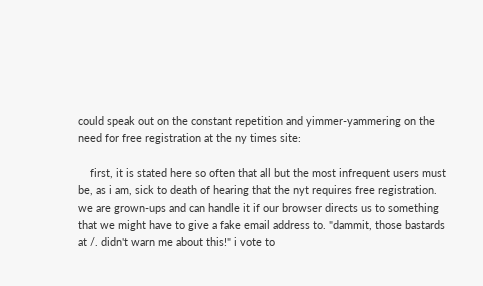could speak out on the constant repetition and yimmer-yammering on the need for free registration at the ny times site:

    first, it is stated here so often that all but the most infrequent users must be, as i am, sick to death of hearing that the nyt requires free registration. we are grown-ups and can handle it if our browser directs us to something that we might have to give a fake email address to. "dammit, those bastards at /. didn't warn me about this!" i vote to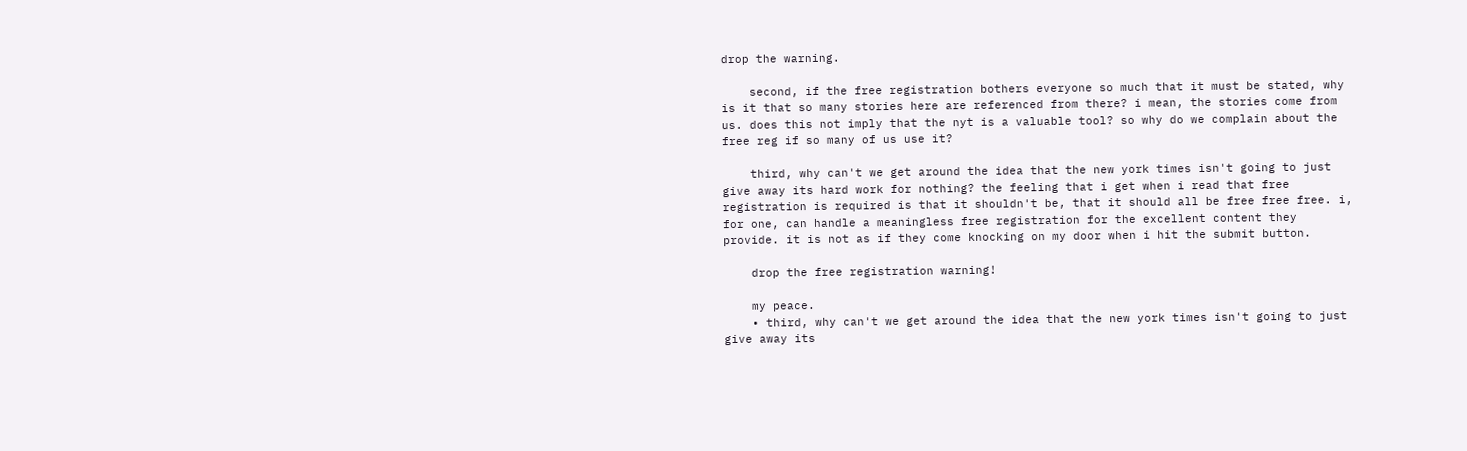drop the warning.

    second, if the free registration bothers everyone so much that it must be stated, why is it that so many stories here are referenced from there? i mean, the stories come from us. does this not imply that the nyt is a valuable tool? so why do we complain about the free reg if so many of us use it?

    third, why can't we get around the idea that the new york times isn't going to just give away its hard work for nothing? the feeling that i get when i read that free registration is required is that it shouldn't be, that it should all be free free free. i, for one, can handle a meaningless free registration for the excellent content they provide. it is not as if they come knocking on my door when i hit the submit button.

    drop the free registration warning!

    my peace.
    • third, why can't we get around the idea that the new york times isn't going to just give away its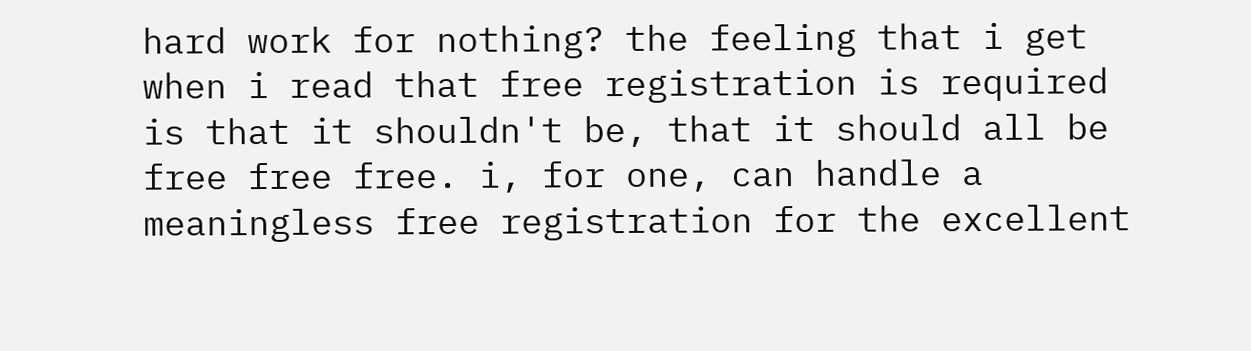hard work for nothing? the feeling that i get when i read that free registration is required is that it shouldn't be, that it should all be free free free. i, for one, can handle a meaningless free registration for the excellent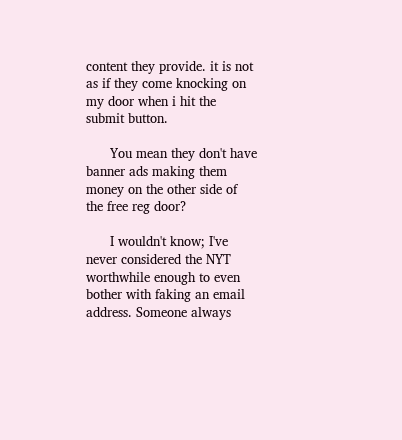content they provide. it is not as if they come knocking on my door when i hit the submit button.

      You mean they don't have banner ads making them money on the other side of the free reg door?

      I wouldn't know; I've never considered the NYT worthwhile enough to even bother with faking an email address. Someone always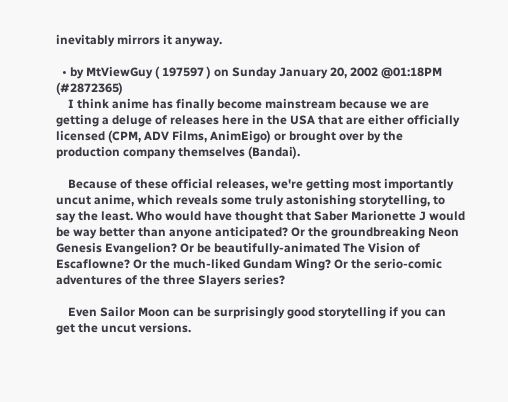inevitably mirrors it anyway.

  • by MtViewGuy ( 197597 ) on Sunday January 20, 2002 @01:18PM (#2872365)
    I think anime has finally become mainstream because we are getting a deluge of releases here in the USA that are either officially licensed (CPM, ADV Films, AnimEigo) or brought over by the production company themselves (Bandai).

    Because of these official releases, we're getting most importantly uncut anime, which reveals some truly astonishing storytelling, to say the least. Who would have thought that Saber Marionette J would be way better than anyone anticipated? Or the groundbreaking Neon Genesis Evangelion? Or be beautifully-animated The Vision of Escaflowne? Or the much-liked Gundam Wing? Or the serio-comic adventures of the three Slayers series?

    Even Sailor Moon can be surprisingly good storytelling if you can get the uncut versions.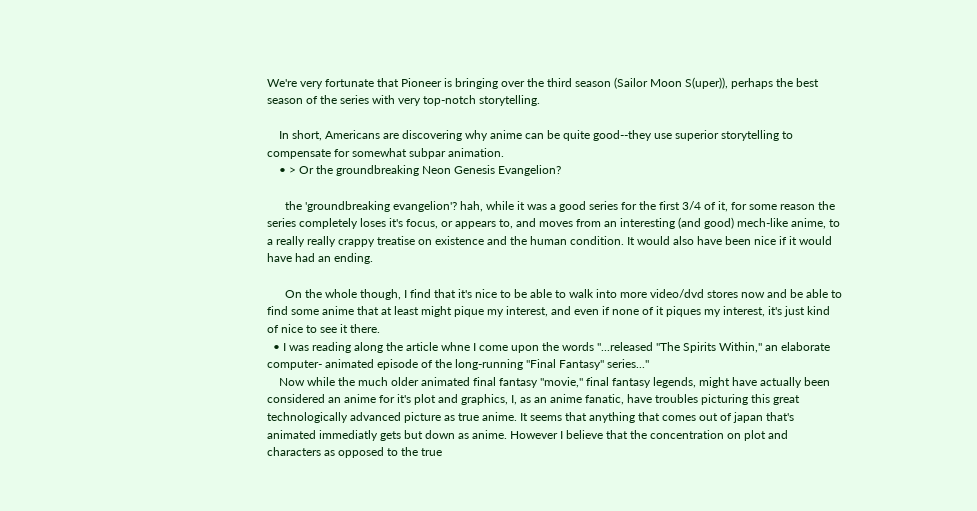We're very fortunate that Pioneer is bringing over the third season (Sailor Moon S(uper)), perhaps the best season of the series with very top-notch storytelling.

    In short, Americans are discovering why anime can be quite good--they use superior storytelling to compensate for somewhat subpar animation.
    • > Or the groundbreaking Neon Genesis Evangelion?

      the 'groundbreaking evangelion'? hah, while it was a good series for the first 3/4 of it, for some reason the series completely loses it's focus, or appears to, and moves from an interesting (and good) mech-like anime, to a really really crappy treatise on existence and the human condition. It would also have been nice if it would have had an ending.

      On the whole though, I find that it's nice to be able to walk into more video/dvd stores now and be able to find some anime that at least might pique my interest, and even if none of it piques my interest, it's just kind of nice to see it there.
  • I was reading along the article whne I come upon the words "...released "The Spirits Within," an elaborate computer- animated episode of the long-running "Final Fantasy" series..."
    Now while the much older animated final fantasy "movie," final fantasy legends, might have actually been considered an anime for it's plot and graphics, I, as an anime fanatic, have troubles picturing this great technologically advanced picture as true anime. It seems that anything that comes out of japan that's animated immediatly gets but down as anime. However I believe that the concentration on plot and characters as opposed to the true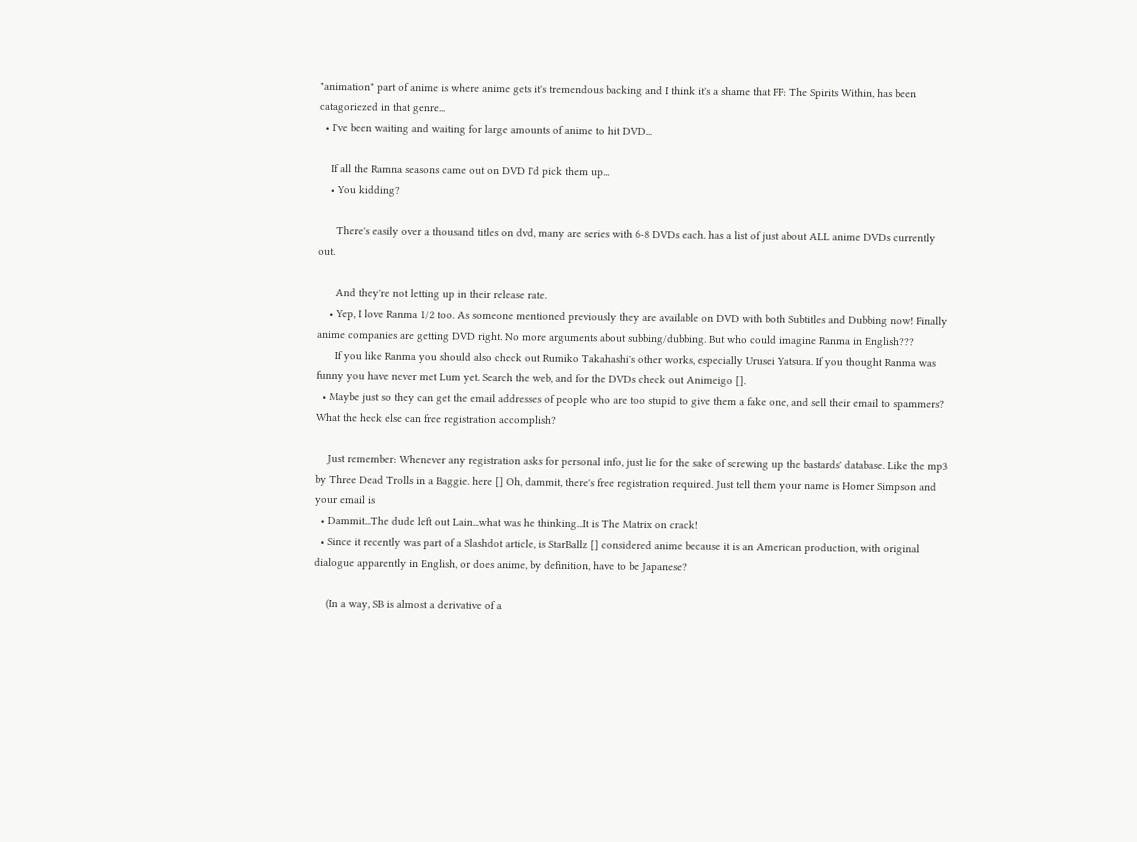"animation" part of anime is where anime gets it's tremendous backing and I think it's a shame that FF: The Spirits Within, has been catagoriezed in that genre...
  • I've been waiting and waiting for large amounts of anime to hit DVD...

    If all the Ramna seasons came out on DVD I'd pick them up...
    • You kidding?

      There's easily over a thousand titles on dvd, many are series with 6-8 DVDs each. has a list of just about ALL anime DVDs currently out.

      And they're not letting up in their release rate.
    • Yep, I love Ranma 1/2 too. As someone mentioned previously they are available on DVD with both Subtitles and Dubbing now! Finally anime companies are getting DVD right. No more arguments about subbing/dubbing. But who could imagine Ranma in English???
      If you like Ranma you should also check out Rumiko Takahashi's other works, especially Urusei Yatsura. If you thought Ranma was funny you have never met Lum yet. Search the web, and for the DVDs check out Animeigo [].
  • Maybe just so they can get the email addresses of people who are too stupid to give them a fake one, and sell their email to spammers? What the heck else can free registration accomplish?

    Just remember: Whenever any registration asks for personal info, just lie for the sake of screwing up the bastards' database. Like the mp3 by Three Dead Trolls in a Baggie. here [] Oh, dammit, there's free registration required. Just tell them your name is Homer Simpson and your email is
  • Dammit...The dude left out Lain...what was he thinking...It is The Matrix on crack!
  • Since it recently was part of a Slashdot article, is StarBallz [] considered anime because it is an American production, with original dialogue apparently in English, or does anime, by definition, have to be Japanese?

    (In a way, SB is almost a derivative of a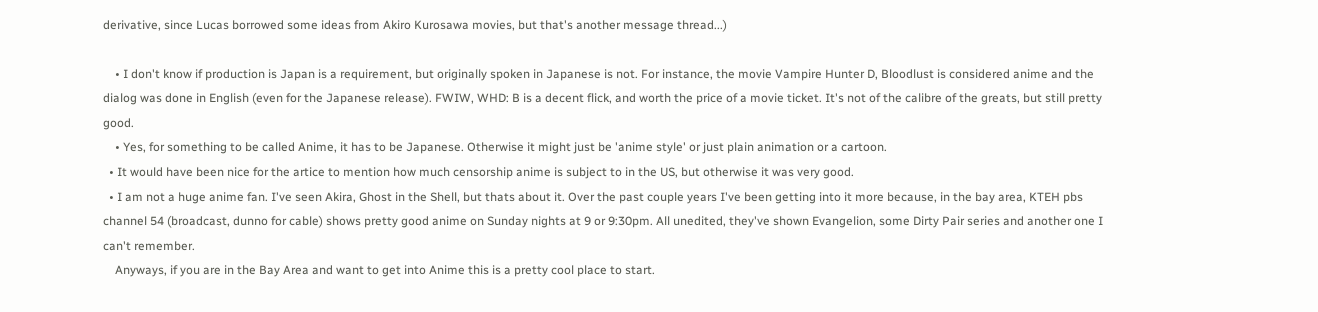derivative, since Lucas borrowed some ideas from Akiro Kurosawa movies, but that's another message thread...)

    • I don't know if production is Japan is a requirement, but originally spoken in Japanese is not. For instance, the movie Vampire Hunter D, Bloodlust is considered anime and the dialog was done in English (even for the Japanese release). FWIW, WHD: B is a decent flick, and worth the price of a movie ticket. It's not of the calibre of the greats, but still pretty good.
    • Yes, for something to be called Anime, it has to be Japanese. Otherwise it might just be 'anime style' or just plain animation or a cartoon.
  • It would have been nice for the artice to mention how much censorship anime is subject to in the US, but otherwise it was very good.
  • I am not a huge anime fan. I've seen Akira, Ghost in the Shell, but thats about it. Over the past couple years I've been getting into it more because, in the bay area, KTEH pbs channel 54 (broadcast, dunno for cable) shows pretty good anime on Sunday nights at 9 or 9:30pm. All unedited, they've shown Evangelion, some Dirty Pair series and another one I can't remember.
    Anyways, if you are in the Bay Area and want to get into Anime this is a pretty cool place to start.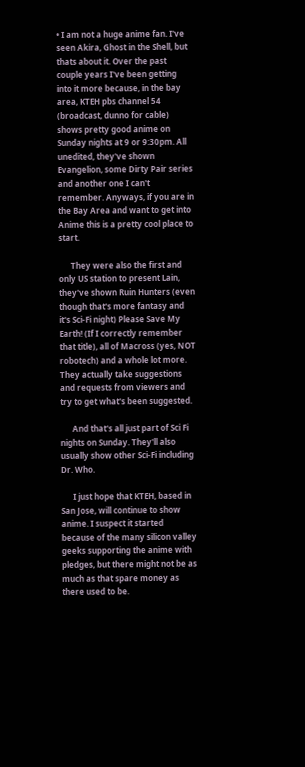• I am not a huge anime fan. I've seen Akira, Ghost in the Shell, but thats about it. Over the past couple years I've been getting into it more because, in the bay area, KTEH pbs channel 54 (broadcast, dunno for cable) shows pretty good anime on Sunday nights at 9 or 9:30pm. All unedited, they've shown Evangelion, some Dirty Pair series and another one I can't remember. Anyways, if you are in the Bay Area and want to get into Anime this is a pretty cool place to start.

      They were also the first and only US station to present Lain, they've shown Ruin Hunters (even though that's more fantasy and it's Sci-Fi night) Please Save My Earth! (If I correctly remember that title), all of Macross (yes, NOT robotech) and a whole lot more. They actually take suggestions and requests from viewers and try to get what's been suggested.

      And that's all just part of Sci Fi nights on Sunday. They'll also usually show other Sci-Fi including Dr. Who.

      I just hope that KTEH, based in San Jose, will continue to show anime. I suspect it started because of the many silicon valley geeks supporting the anime with pledges, but there might not be as much as that spare money as there used to be.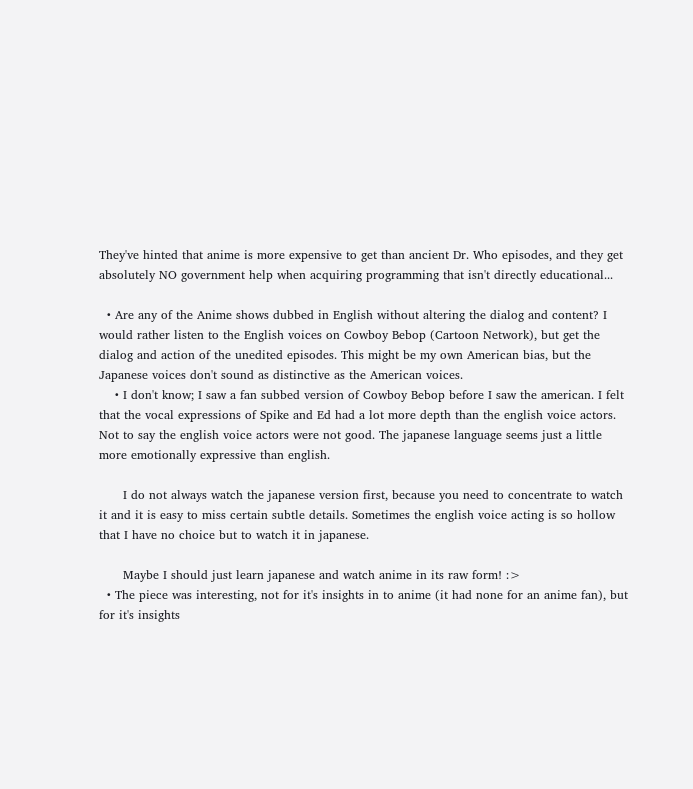They've hinted that anime is more expensive to get than ancient Dr. Who episodes, and they get absolutely NO government help when acquiring programming that isn't directly educational...

  • Are any of the Anime shows dubbed in English without altering the dialog and content? I would rather listen to the English voices on Cowboy Bebop (Cartoon Network), but get the dialog and action of the unedited episodes. This might be my own American bias, but the Japanese voices don't sound as distinctive as the American voices.
    • I don't know; I saw a fan subbed version of Cowboy Bebop before I saw the american. I felt that the vocal expressions of Spike and Ed had a lot more depth than the english voice actors. Not to say the english voice actors were not good. The japanese language seems just a little more emotionally expressive than english.

      I do not always watch the japanese version first, because you need to concentrate to watch it and it is easy to miss certain subtle details. Sometimes the english voice acting is so hollow that I have no choice but to watch it in japanese.

      Maybe I should just learn japanese and watch anime in its raw form! :>
  • The piece was interesting, not for it's insights in to anime (it had none for an anime fan), but for it's insights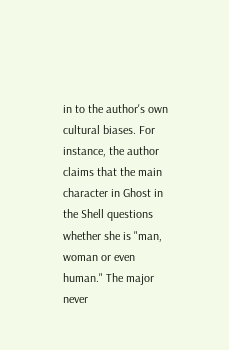in to the author's own cultural biases. For instance, the author claims that the main character in Ghost in the Shell questions whether she is "man, woman or even human." The major never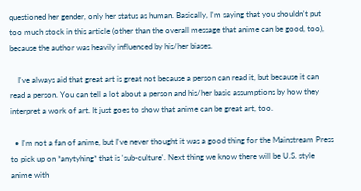questioned her gender, only her status as human. Basically, I'm saying that you shouldn't put too much stock in this article (other than the overall message that anime can be good, too), because the author was heavily influenced by his/her biases.

    I've always aid that great art is great not because a person can read it, but because it can read a person. You can tell a lot about a person and his/her basic assumptions by how they interpret a work of art. It just goes to show that anime can be great art, too.

  • I'm not a fan of anime, but I've never thought it was a good thing for the Mainstream Press to pick up on *anytyhing* that is 'sub-culture'. Next thing we know there will be U.S. style anime with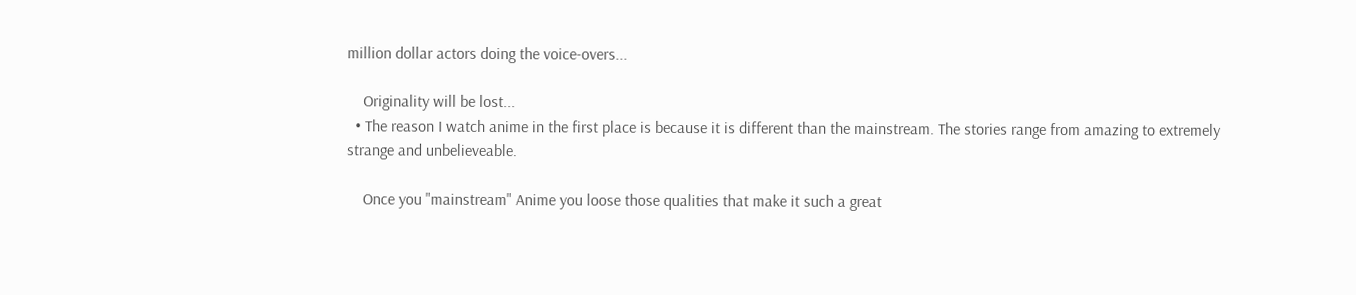million dollar actors doing the voice-overs...

    Originality will be lost...
  • The reason I watch anime in the first place is because it is different than the mainstream. The stories range from amazing to extremely strange and unbelieveable.

    Once you "mainstream" Anime you loose those qualities that make it such a great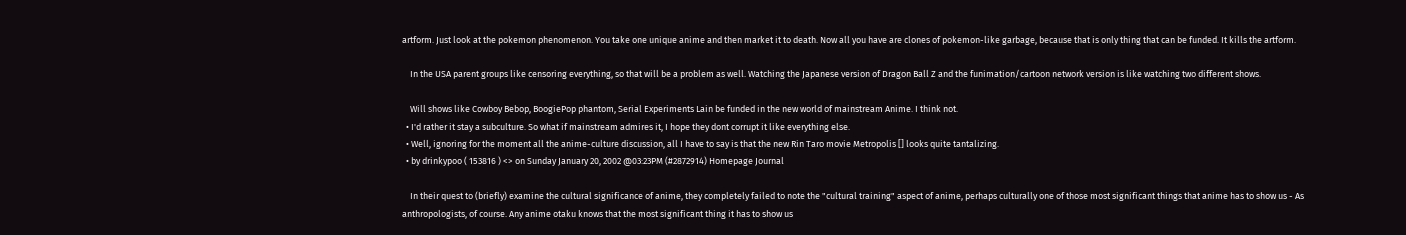artform. Just look at the pokemon phenomenon. You take one unique anime and then market it to death. Now all you have are clones of pokemon-like garbage, because that is only thing that can be funded. It kills the artform.

    In the USA parent groups like censoring everything, so that will be a problem as well. Watching the Japanese version of Dragon Ball Z and the funimation/cartoon network version is like watching two different shows.

    Will shows like Cowboy Bebop, BoogiePop phantom, Serial Experiments Lain be funded in the new world of mainstream Anime. I think not.
  • I'd rather it stay a subculture. So what if mainstream admires it, I hope they dont corrupt it like everything else.
  • Well, ignoring for the moment all the anime-culture discussion, all I have to say is that the new Rin Taro movie Metropolis [] looks quite tantalizing.
  • by drinkypoo ( 153816 ) <> on Sunday January 20, 2002 @03:23PM (#2872914) Homepage Journal

    In their quest to (briefly) examine the cultural significance of anime, they completely failed to note the "cultural training" aspect of anime, perhaps culturally one of those most significant things that anime has to show us - As anthropologists, of course. Any anime otaku knows that the most significant thing it has to show us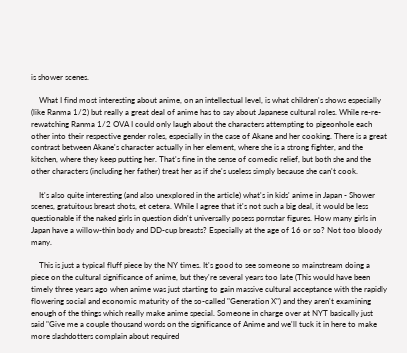is shower scenes.

    What I find most interesting about anime, on an intellectual level, is what children's shows especially (like Ranma 1/2) but really a great deal of anime has to say about Japanese cultural roles. While re-re-rewatching Ranma 1/2 OVA I could only laugh about the characters attempting to pigeonhole each other into their respective gender roles, especially in the case of Akane and her cooking. There is a great contrast between Akane's character actually in her element, where she is a strong fighter, and the kitchen, where they keep putting her. That's fine in the sense of comedic relief, but both she and the other characters (including her father) treat her as if she's useless simply because she can't cook.

    It's also quite interesting (and also unexplored in the article) what's in kids' anime in Japan - Shower scenes, gratuitous breast shots, et cetera. While I agree that it's not such a big deal, it would be less questionable if the naked girls in question didn't universally posess pornstar figures. How many girls in Japan have a willow-thin body and DD-cup breasts? Especially at the age of 16 or so? Not too bloody many.

    This is just a typical fluff piece by the NY times. It's good to see someone so mainstream doing a piece on the cultural significance of anime, but they're several years too late (This would have been timely three years ago when anime was just starting to gain massive cultural acceptance with the rapidly flowering social and economic maturity of the so-called "Generation X") and they aren't examining enough of the things which really make anime special. Someone in charge over at NYT basically just said "Give me a couple thousand words on the significance of Anime and we'll tuck it in here to make more slashdotters complain about required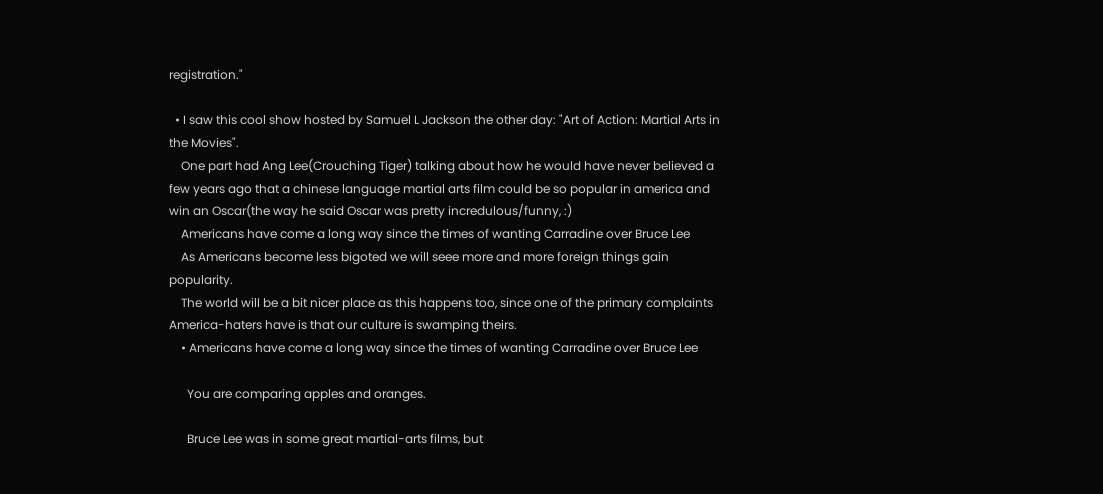registration."

  • I saw this cool show hosted by Samuel L Jackson the other day: "Art of Action: Martial Arts in the Movies".
    One part had Ang Lee(Crouching Tiger) talking about how he would have never believed a few years ago that a chinese language martial arts film could be so popular in america and win an Oscar(the way he said Oscar was pretty incredulous/funny, :)
    Americans have come a long way since the times of wanting Carradine over Bruce Lee
    As Americans become less bigoted we will seee more and more foreign things gain popularity.
    The world will be a bit nicer place as this happens too, since one of the primary complaints America-haters have is that our culture is swamping theirs.
    • Americans have come a long way since the times of wanting Carradine over Bruce Lee

      You are comparing apples and oranges.

      Bruce Lee was in some great martial-arts films, but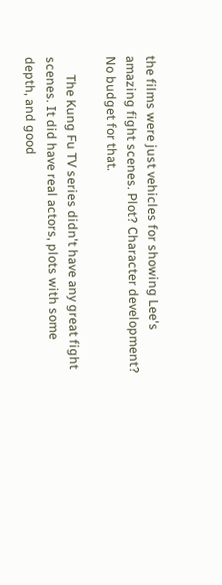the films were just vehicles for showing Lee's amazing fight scenes. Plot? Character development? No budget for that.

      The Kung Fu TV series didn't have any great fight scenes. It did have real actors, plots with some depth, and good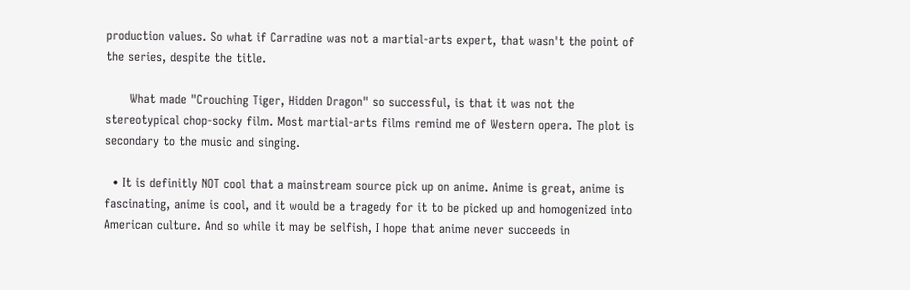production values. So what if Carradine was not a martial-arts expert, that wasn't the point of the series, despite the title.

      What made "Crouching Tiger, Hidden Dragon" so successful, is that it was not the stereotypical chop-socky film. Most martial-arts films remind me of Western opera. The plot is secondary to the music and singing.

  • It is definitly NOT cool that a mainstream source pick up on anime. Anime is great, anime is fascinating, anime is cool, and it would be a tragedy for it to be picked up and homogenized into American culture. And so while it may be selfish, I hope that anime never succeeds in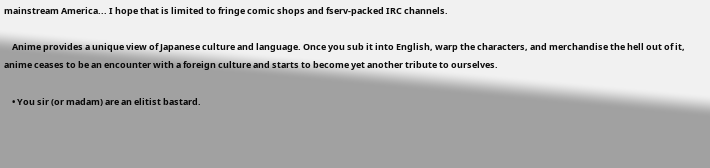mainstream America... I hope that is limited to fringe comic shops and fserv-packed IRC channels.

    Anime provides a unique view of Japanese culture and language. Once you sub it into English, warp the characters, and merchandise the hell out of it, anime ceases to be an encounter with a foreign culture and starts to become yet another tribute to ourselves.

    • You sir (or madam) are an elitist bastard.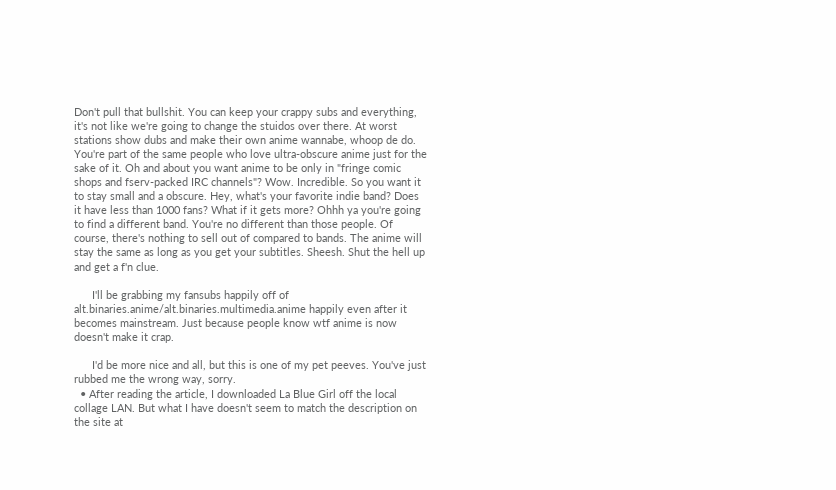Don't pull that bullshit. You can keep your crappy subs and everything, it's not like we're going to change the stuidos over there. At worst stations show dubs and make their own anime wannabe, whoop de do. You're part of the same people who love ultra-obscure anime just for the sake of it. Oh and about you want anime to be only in "fringe comic shops and fserv-packed IRC channels"? Wow. Incredible. So you want it to stay small and a obscure. Hey, what's your favorite indie band? Does it have less than 1000 fans? What if it gets more? Ohhh ya you're going to find a different band. You're no different than those people. Of course, there's nothing to sell out of compared to bands. The anime will stay the same as long as you get your subtitles. Sheesh. Shut the hell up and get a f'n clue.

      I'll be grabbing my fansubs happily off of alt.binaries.anime/alt.binaries.multimedia.anime happily even after it becomes mainstream. Just because people know wtf anime is now doesn't make it crap.

      I'd be more nice and all, but this is one of my pet peeves. You've just rubbed me the wrong way, sorry.
  • After reading the article, I downloaded La Blue Girl off the local collage LAN. But what I have doesn't seem to match the description on the site at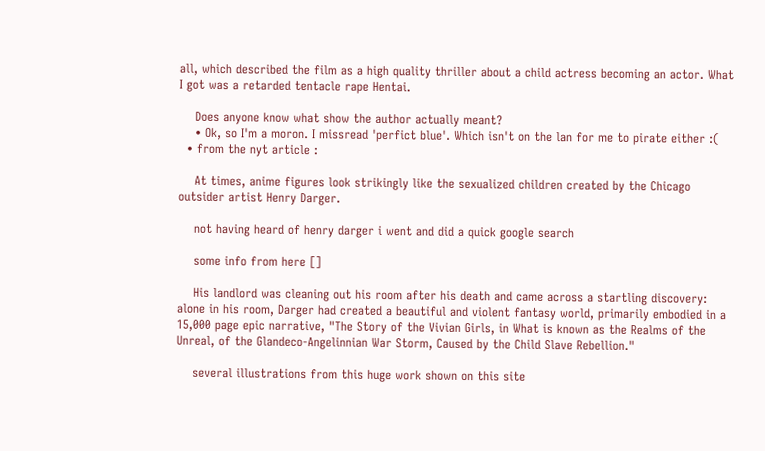all, which described the film as a high quality thriller about a child actress becoming an actor. What I got was a retarded tentacle rape Hentai.

    Does anyone know what show the author actually meant?
    • Ok, so I'm a moron. I missread 'perfict blue'. Which isn't on the lan for me to pirate either :(
  • from the nyt article :

    At times, anime figures look strikingly like the sexualized children created by the Chicago outsider artist Henry Darger.

    not having heard of henry darger i went and did a quick google search

    some info from here []

    His landlord was cleaning out his room after his death and came across a startling discovery: alone in his room, Darger had created a beautiful and violent fantasy world, primarily embodied in a 15,000 page epic narrative, "The Story of the Vivian Girls, in What is known as the Realms of the Unreal, of the Glandeco-Angelinnian War Storm, Caused by the Child Slave Rebellion."

    several illustrations from this huge work shown on this site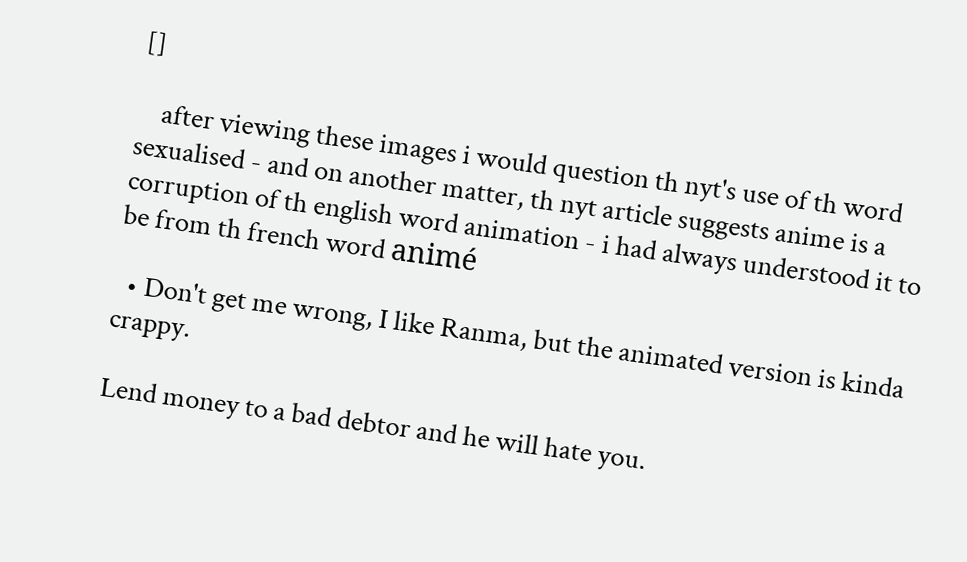[]

    after viewing these images i would question th nyt's use of th word sexualised - and on another matter, th nyt article suggests anime is a corruption of th english word animation - i had always understood it to be from th french word animé

  • Don't get me wrong, I like Ranma, but the animated version is kinda crappy.

Lend money to a bad debtor and he will hate you.